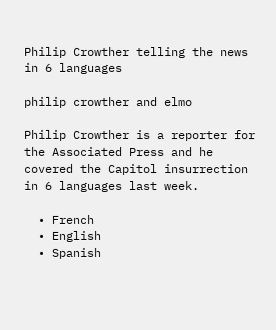Philip Crowther telling the news in 6 languages

philip crowther and elmo

Philip Crowther is a reporter for the Associated Press and he covered the Capitol insurrection in 6 languages last week.

  • French
  • English
  • Spanish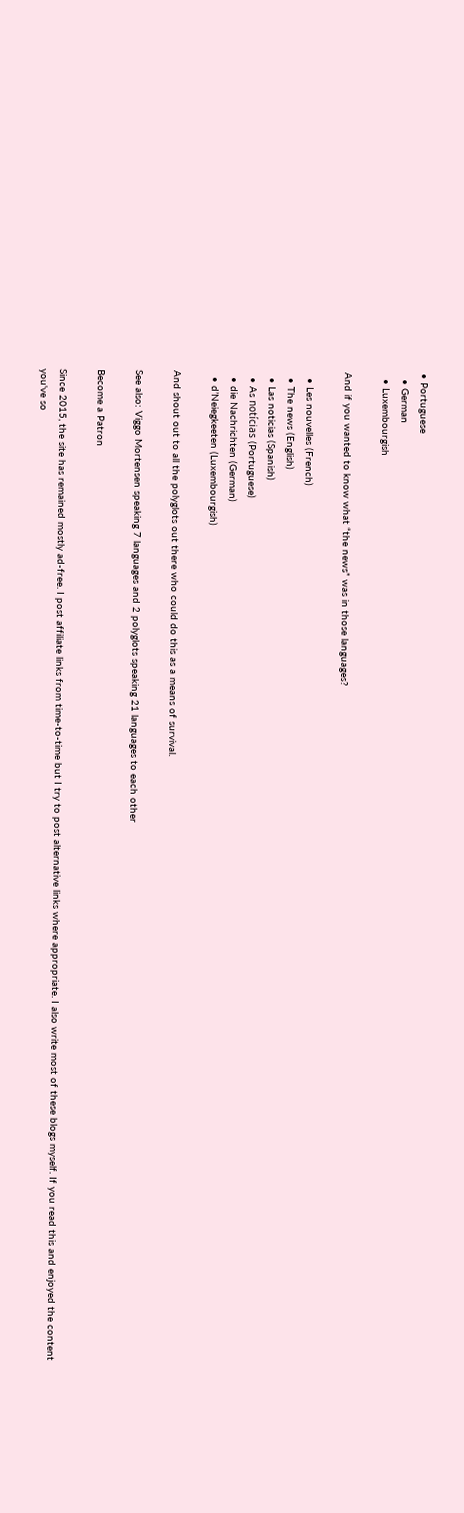• Portuguese
  • German
  • Luxembourgish

And if you wanted to know what “the news” was in those languages?

  • Les nouvelles (French)
  • The news (English)
  • Las noticias (Spanish)
  • As notícias (Portuguese)
  • die Nachrichten (German)
  • d’Neiegkeeten (Luxembourgish)

And shout out to all the polyglots out there who could do this as a means of survival.

See also: Viggo Mortensen speaking 7 languages and 2 polyglots speaking 21 languages to each other

Become a Patron

Since 2015, the site has remained mostly ad-free. I post affiliate links from time-to-time but I try to post alternative links where appropriate. I also write most of these blogs myself. If you read this and enjoyed the content you've so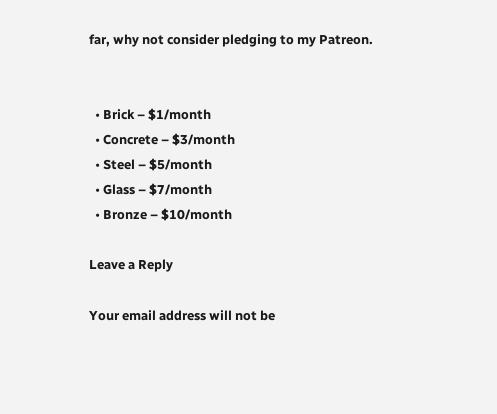far, why not consider pledging to my Patreon.


  • Brick – $1/month
  • Concrete – $3/month
  • Steel – $5/month
  • Glass – $7/month
  • Bronze – $10/month

Leave a Reply

Your email address will not be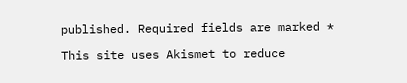published. Required fields are marked *

This site uses Akismet to reduce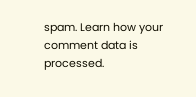spam. Learn how your comment data is processed.